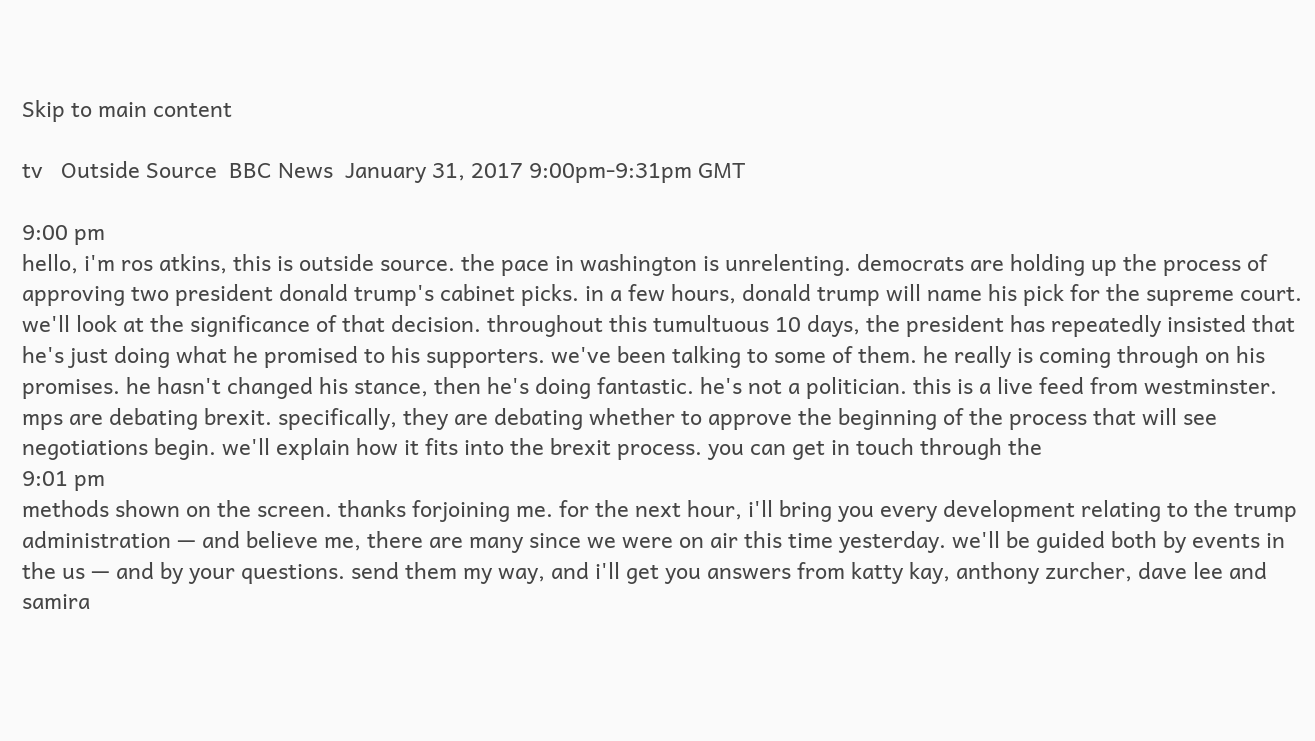Skip to main content

tv   Outside Source  BBC News  January 31, 2017 9:00pm-9:31pm GMT

9:00 pm
hello, i'm ros atkins, this is outside source. the pace in washington is unrelenting. democrats are holding up the process of approving two president donald trump's cabinet picks. in a few hours, donald trump will name his pick for the supreme court. we'll look at the significance of that decision. throughout this tumultuous 10 days, the president has repeatedly insisted that he's just doing what he promised to his supporters. we've been talking to some of them. he really is coming through on his promises. he hasn't changed his stance, then he's doing fantastic. he's not a politician. this is a live feed from westminster. mps are debating brexit. specifically, they are debating whether to approve the beginning of the process that will see negotiations begin. we'll explain how it fits into the brexit process. you can get in touch through the
9:01 pm
methods shown on the screen. thanks forjoining me. for the next hour, i'll bring you every development relating to the trump administration — and believe me, there are many since we were on air this time yesterday. we'll be guided both by events in the us — and by your questions. send them my way, and i'll get you answers from katty kay, anthony zurcher, dave lee and samira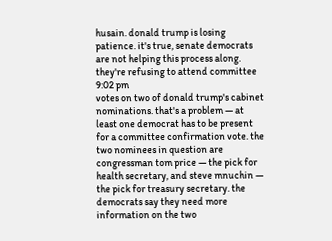husain. donald trump is losing patience. it's true, senate democrats are not helping this process along. they're refusing to attend committee
9:02 pm
votes on two of donald trump's cabinet nominations. that's a problem — at least one democrat has to be present for a committee confirmation vote. the two nominees in question are congressman tom price — the pick for health secretary, and steve mnuchin — the pick for treasury secretary. the democrats say they need more information on the two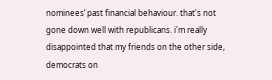nominees‘ past financial behaviour. that's not gone down well with republicans. i'm really disappointed that my friends on the other side, democrats on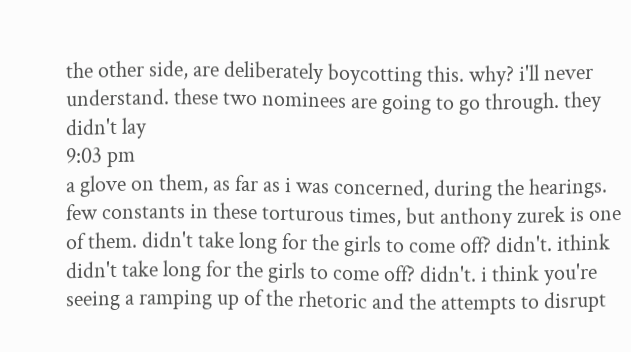the other side, are deliberately boycotting this. why? i'll never understand. these two nominees are going to go through. they didn't lay
9:03 pm
a glove on them, as far as i was concerned, during the hearings. few constants in these torturous times, but anthony zurek is one of them. didn't take long for the girls to come off? didn't. ithink didn't take long for the girls to come off? didn't. i think you're seeing a ramping up of the rhetoric and the attempts to disrupt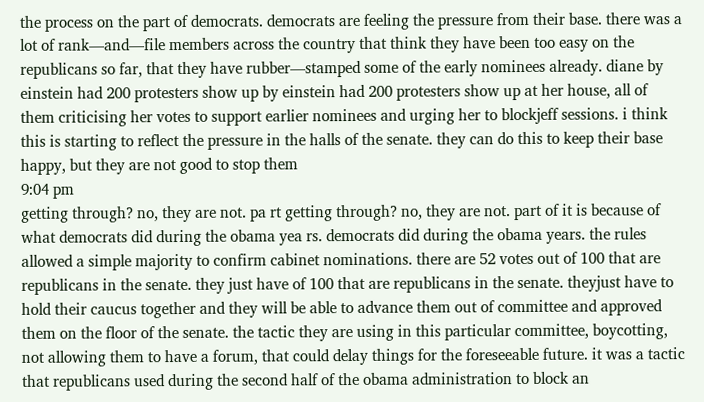the process on the part of democrats. democrats are feeling the pressure from their base. there was a lot of rank—and—file members across the country that think they have been too easy on the republicans so far, that they have rubber—stamped some of the early nominees already. diane by einstein had 200 protesters show up by einstein had 200 protesters show up at her house, all of them criticising her votes to support earlier nominees and urging her to blockjeff sessions. i think this is starting to reflect the pressure in the halls of the senate. they can do this to keep their base happy, but they are not good to stop them
9:04 pm
getting through? no, they are not. pa rt getting through? no, they are not. part of it is because of what democrats did during the obama yea rs. democrats did during the obama years. the rules allowed a simple majority to confirm cabinet nominations. there are 52 votes out of 100 that are republicans in the senate. they just have of 100 that are republicans in the senate. theyjust have to hold their caucus together and they will be able to advance them out of committee and approved them on the floor of the senate. the tactic they are using in this particular committee, boycotting, not allowing them to have a forum, that could delay things for the foreseeable future. it was a tactic that republicans used during the second half of the obama administration to block an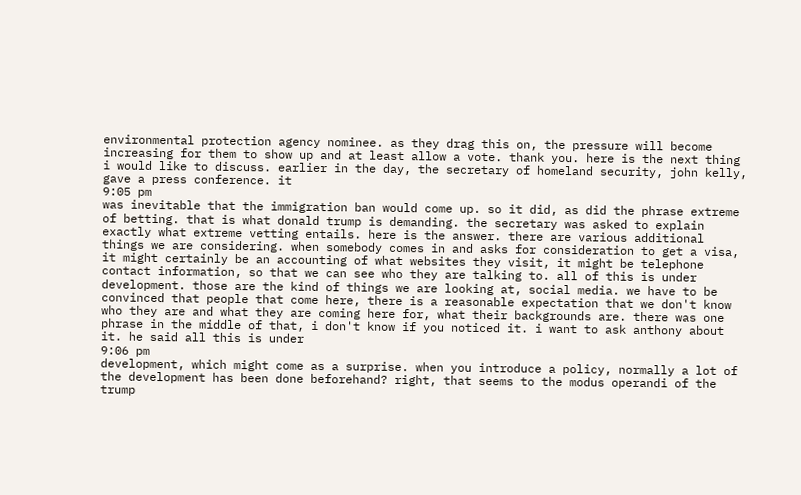environmental protection agency nominee. as they drag this on, the pressure will become increasing for them to show up and at least allow a vote. thank you. here is the next thing i would like to discuss. earlier in the day, the secretary of homeland security, john kelly, gave a press conference. it
9:05 pm
was inevitable that the immigration ban would come up. so it did, as did the phrase extreme of betting. that is what donald trump is demanding. the secretary was asked to explain exactly what extreme vetting entails. here is the answer. there are various additional things we are considering. when somebody comes in and asks for consideration to get a visa, it might certainly be an accounting of what websites they visit, it might be telephone contact information, so that we can see who they are talking to. all of this is under development. those are the kind of things we are looking at, social media. we have to be convinced that people that come here, there is a reasonable expectation that we don't know who they are and what they are coming here for, what their backgrounds are. there was one phrase in the middle of that, i don't know if you noticed it. i want to ask anthony about it. he said all this is under
9:06 pm
development, which might come as a surprise. when you introduce a policy, normally a lot of the development has been done beforehand? right, that seems to the modus operandi of the trump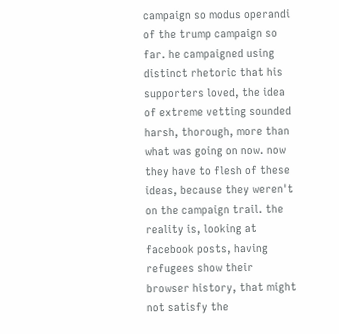campaign so modus operandi of the trump campaign so far. he campaigned using distinct rhetoric that his supporters loved, the idea of extreme vetting sounded harsh, thorough, more than what was going on now. now they have to flesh of these ideas, because they weren't on the campaign trail. the reality is, looking at facebook posts, having refugees show their browser history, that might not satisfy the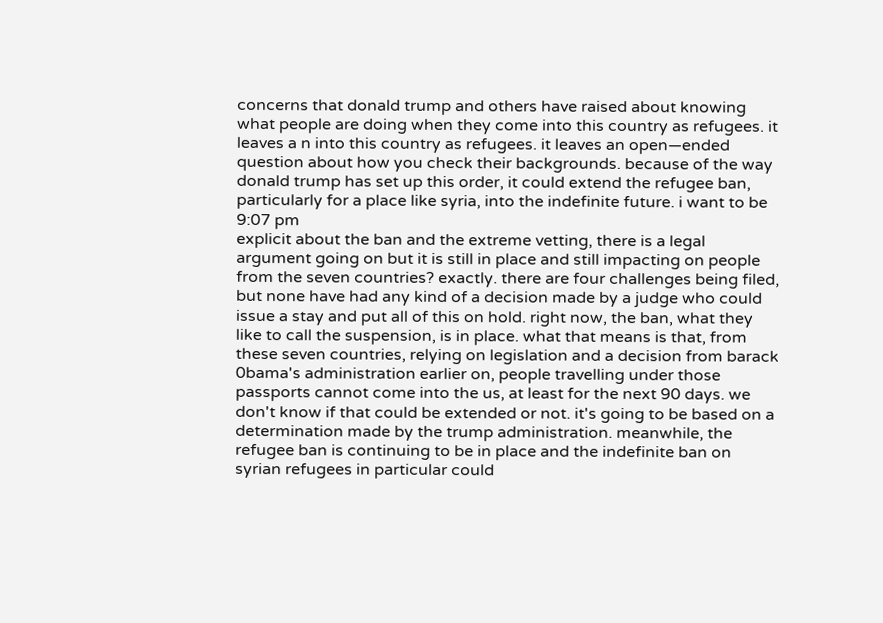concerns that donald trump and others have raised about knowing what people are doing when they come into this country as refugees. it leaves a n into this country as refugees. it leaves an open—ended question about how you check their backgrounds. because of the way donald trump has set up this order, it could extend the refugee ban, particularly for a place like syria, into the indefinite future. i want to be
9:07 pm
explicit about the ban and the extreme vetting, there is a legal argument going on but it is still in place and still impacting on people from the seven countries? exactly. there are four challenges being filed, but none have had any kind of a decision made by a judge who could issue a stay and put all of this on hold. right now, the ban, what they like to call the suspension, is in place. what that means is that, from these seven countries, relying on legislation and a decision from barack 0bama's administration earlier on, people travelling under those passports cannot come into the us, at least for the next 90 days. we don't know if that could be extended or not. it's going to be based on a determination made by the trump administration. meanwhile, the refugee ban is continuing to be in place and the indefinite ban on syrian refugees in particular could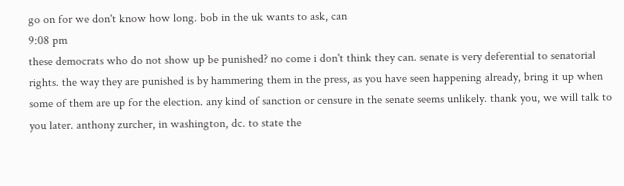go on for we don't know how long. bob in the uk wants to ask, can
9:08 pm
these democrats who do not show up be punished? no come i don't think they can. senate is very deferential to senatorial rights. the way they are punished is by hammering them in the press, as you have seen happening already, bring it up when some of them are up for the election. any kind of sanction or censure in the senate seems unlikely. thank you, we will talk to you later. anthony zurcher, in washington, dc. to state the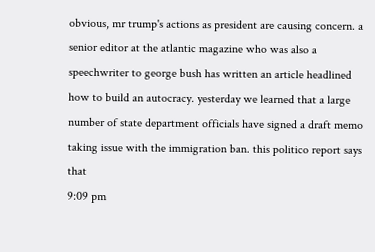obvious, mr trump's actions as president are causing concern. a senior editor at the atlantic magazine who was also a speechwriter to george bush has written an article headlined how to build an autocracy. yesterday we learned that a large number of state department officials have signed a draft memo taking issue with the immigration ban. this politico report says that
9:09 pm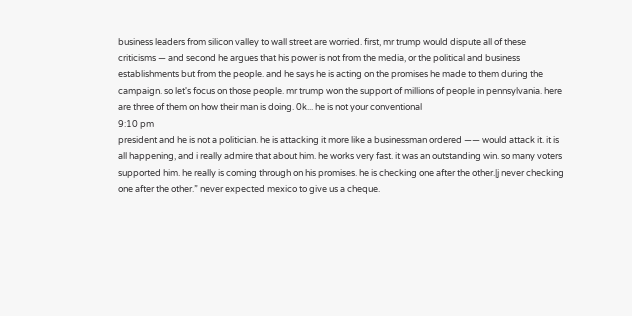business leaders from silicon valley to wall street are worried. first, mr trump would dispute all of these criticisms — and second he argues that his power is not from the media, or the political and business establishments but from the people. and he says he is acting on the promises he made to them during the campaign. so let's focus on those people. mr trump won the support of millions of people in pennsylvania. here are three of them on how their man is doing. 0k... he is not your conventional
9:10 pm
president and he is not a politician. he is attacking it more like a businessman ordered —— would attack it. it is all happening, and i really admire that about him. he works very fast. it was an outstanding win. so many voters supported him. he really is coming through on his promises. he is checking one after the other.|j never checking one after the other.” never expected mexico to give us a cheque.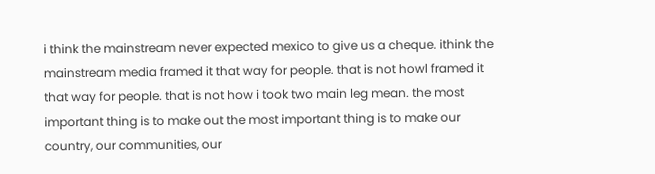i think the mainstream never expected mexico to give us a cheque. ithink the mainstream media framed it that way for people. that is not howl framed it that way for people. that is not how i took two main leg mean. the most important thing is to make out the most important thing is to make our country, our communities, our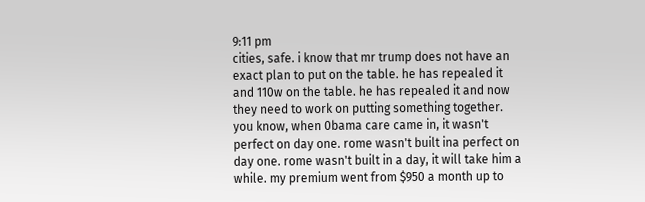9:11 pm
cities, safe. i know that mr trump does not have an exact plan to put on the table. he has repealed it and 110w on the table. he has repealed it and now they need to work on putting something together. you know, when 0bama care came in, it wasn't perfect on day one. rome wasn't built ina perfect on day one. rome wasn't built in a day, it will take him a while. my premium went from $950 a month up to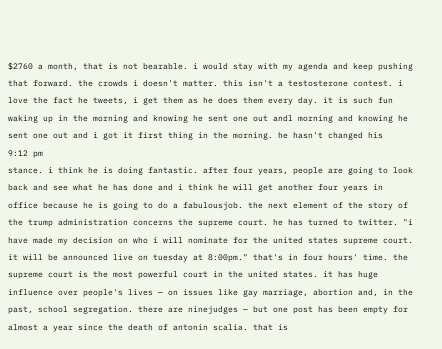$2760 a month, that is not bearable. i would stay with my agenda and keep pushing that forward. the crowds i doesn't matter. this isn't a testosterone contest. i love the fact he tweets, i get them as he does them every day. it is such fun waking up in the morning and knowing he sent one out andl morning and knowing he sent one out and i got it first thing in the morning. he hasn't changed his
9:12 pm
stance. i think he is doing fantastic. after four years, people are going to look back and see what he has done and i think he will get another four years in office because he is going to do a fabulousjob. the next element of the story of the trump administration concerns the supreme court. he has turned to twitter. "i have made my decision on who i will nominate for the united states supreme court. it will be announced live on tuesday at 8:00pm." that's in four hours' time. the supreme court is the most powerful court in the united states. it has huge influence over people's lives — on issues like gay marriage, abortion and, in the past, school segregation. there are ninejudges — but one post has been empty for almost a year since the death of antonin scalia. that is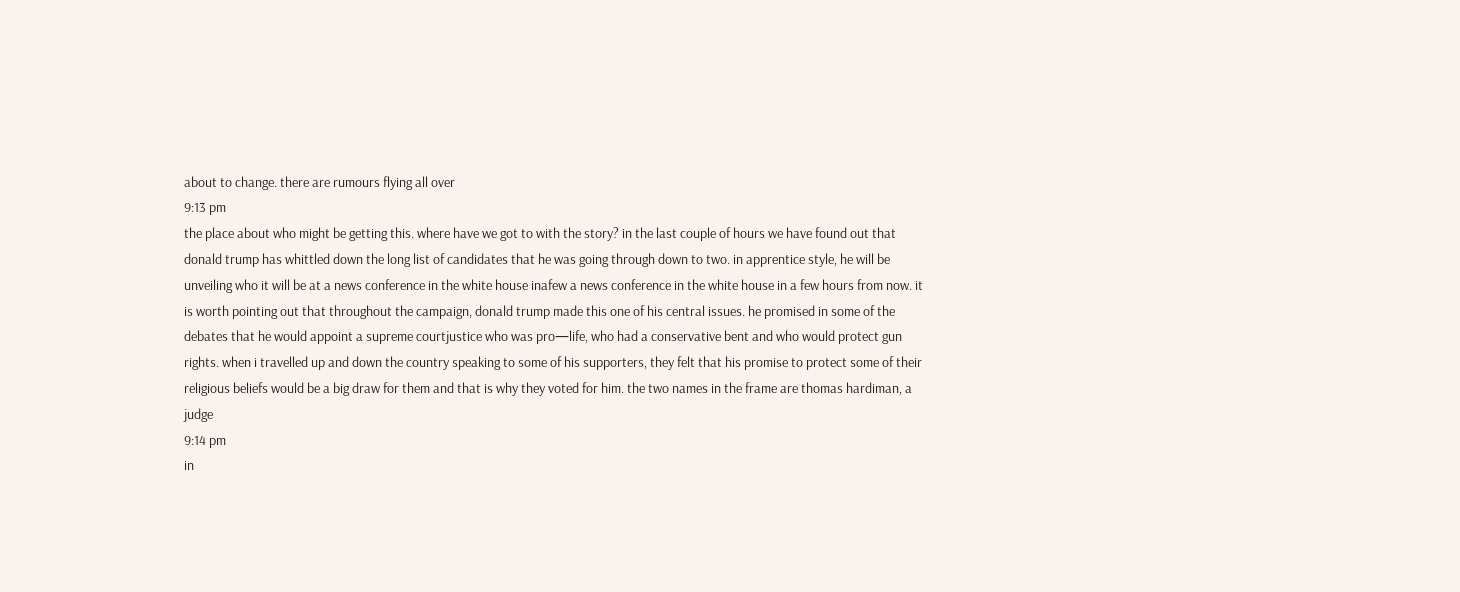about to change. there are rumours flying all over
9:13 pm
the place about who might be getting this. where have we got to with the story? in the last couple of hours we have found out that donald trump has whittled down the long list of candidates that he was going through down to two. in apprentice style, he will be unveiling who it will be at a news conference in the white house inafew a news conference in the white house in a few hours from now. it is worth pointing out that throughout the campaign, donald trump made this one of his central issues. he promised in some of the debates that he would appoint a supreme courtjustice who was pro—life, who had a conservative bent and who would protect gun rights. when i travelled up and down the country speaking to some of his supporters, they felt that his promise to protect some of their religious beliefs would be a big draw for them and that is why they voted for him. the two names in the frame are thomas hardiman, a judge
9:14 pm
in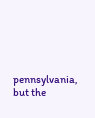pennsylvania, but the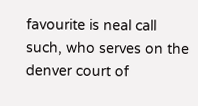favourite is neal call such, who serves on the denver court of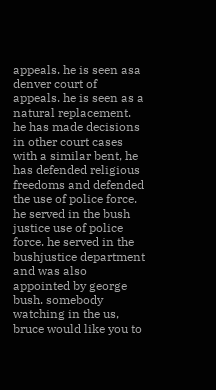appeals. he is seen asa denver court of appeals. he is seen as a natural replacement. he has made decisions in other court cases with a similar bent, he has defended religious freedoms and defended the use of police force. he served in the bush justice use of police force. he served in the bushjustice department and was also appointed by george bush. somebody watching in the us, bruce would like you to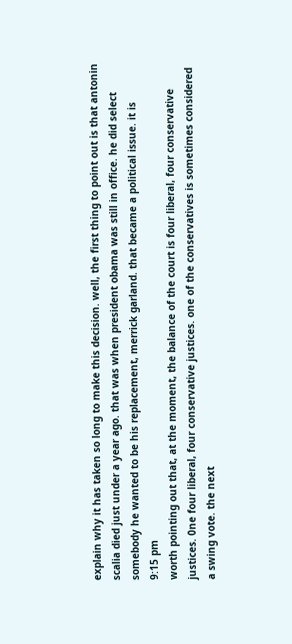explain why it has taken so long to make this decision. well, the first thing to point out is that antonin scalia died just under a year ago. that was when president obama was still in office. he did select somebody he wanted to be his replacement, merrick garland. that became a political issue. it is
9:15 pm
worth pointing out that, at the moment, the balance of the court is four liberal, four conservative justices. 0ne four liberal, four conservative justices. one of the conservatives is sometimes considered a swing vote. the next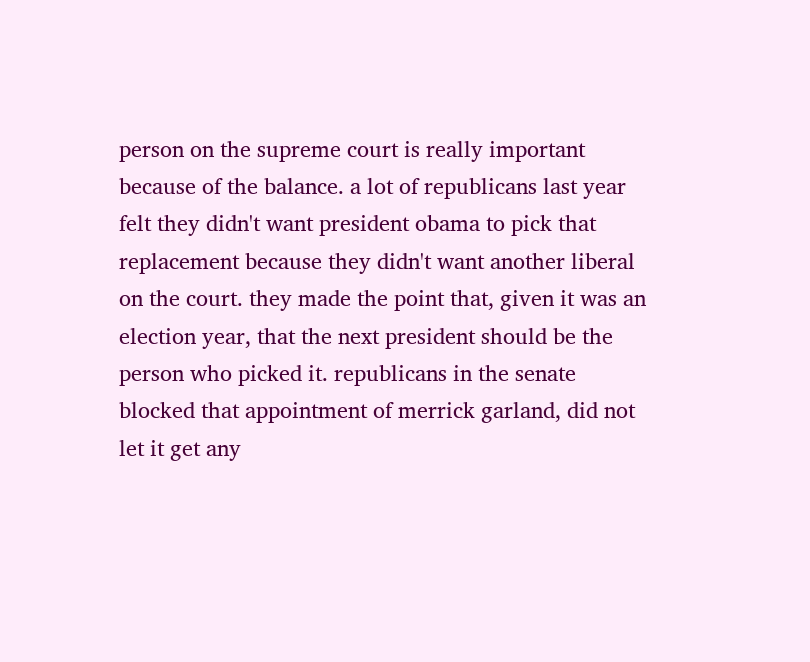person on the supreme court is really important because of the balance. a lot of republicans last year felt they didn't want president obama to pick that replacement because they didn't want another liberal on the court. they made the point that, given it was an election year, that the next president should be the person who picked it. republicans in the senate blocked that appointment of merrick garland, did not let it get any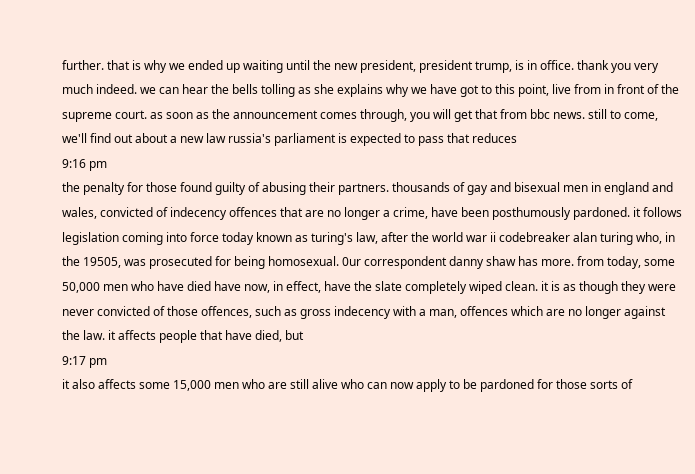further. that is why we ended up waiting until the new president, president trump, is in office. thank you very much indeed. we can hear the bells tolling as she explains why we have got to this point, live from in front of the supreme court. as soon as the announcement comes through, you will get that from bbc news. still to come, we'll find out about a new law russia's parliament is expected to pass that reduces
9:16 pm
the penalty for those found guilty of abusing their partners. thousands of gay and bisexual men in england and wales, convicted of indecency offences that are no longer a crime, have been posthumously pardoned. it follows legislation coming into force today known as turing's law, after the world war ii codebreaker alan turing who, in the 19505, was prosecuted for being homosexual. 0ur correspondent danny shaw has more. from today, some 50,000 men who have died have now, in effect, have the slate completely wiped clean. it is as though they were never convicted of those offences, such as gross indecency with a man, offences which are no longer against the law. it affects people that have died, but
9:17 pm
it also affects some 15,000 men who are still alive who can now apply to be pardoned for those sorts of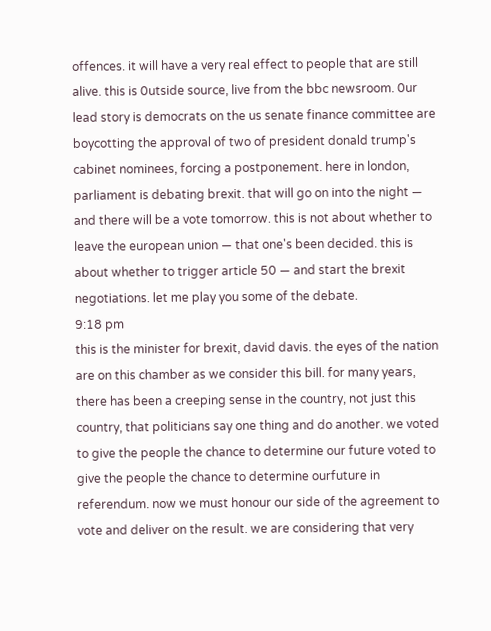offences. it will have a very real effect to people that are still alive. this is 0utside source, live from the bbc newsroom. 0ur lead story is democrats on the us senate finance committee are boycotting the approval of two of president donald trump's cabinet nominees, forcing a postponement. here in london, parliament is debating brexit. that will go on into the night — and there will be a vote tomorrow. this is not about whether to leave the european union — that one's been decided. this is about whether to trigger article 50 — and start the brexit negotiations. let me play you some of the debate.
9:18 pm
this is the minister for brexit, david davis. the eyes of the nation are on this chamber as we consider this bill. for many years, there has been a creeping sense in the country, not just this country, that politicians say one thing and do another. we voted to give the people the chance to determine our future voted to give the people the chance to determine ourfuture in referendum. now we must honour our side of the agreement to vote and deliver on the result. we are considering that very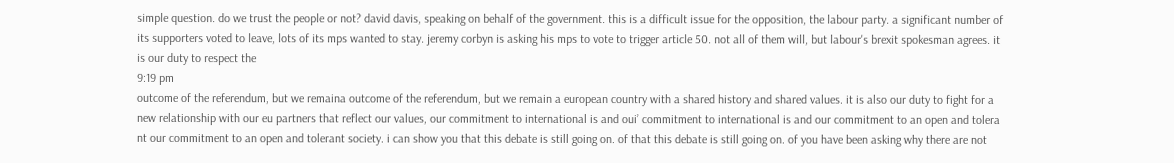simple question. do we trust the people or not? david davis, speaking on behalf of the government. this is a difficult issue for the opposition, the labour party. a significant number of its supporters voted to leave, lots of its mps wanted to stay. jeremy corbyn is asking his mps to vote to trigger article 50. not all of them will, but labour's brexit spokesman agrees. it is our duty to respect the
9:19 pm
outcome of the referendum, but we remaina outcome of the referendum, but we remain a european country with a shared history and shared values. it is also our duty to fight for a new relationship with our eu partners that reflect our values, our commitment to international is and oui’ commitment to international is and our commitment to an open and tolera nt our commitment to an open and tolerant society. i can show you that this debate is still going on. of that this debate is still going on. of you have been asking why there are not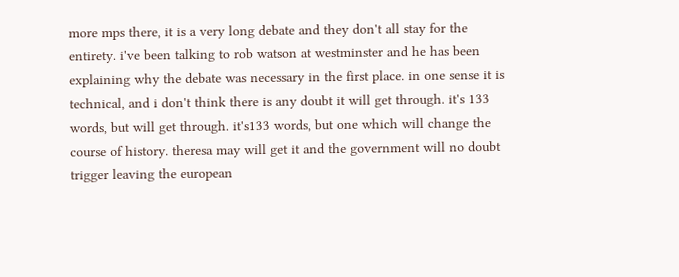more mps there, it is a very long debate and they don't all stay for the entirety. i've been talking to rob watson at westminster and he has been explaining why the debate was necessary in the first place. in one sense it is technical, and i don't think there is any doubt it will get through. it's 133 words, but will get through. it's133 words, but one which will change the course of history. theresa may will get it and the government will no doubt trigger leaving the european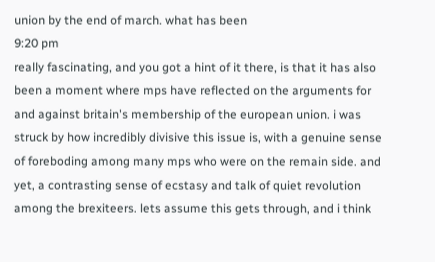union by the end of march. what has been
9:20 pm
really fascinating, and you got a hint of it there, is that it has also been a moment where mps have reflected on the arguments for and against britain's membership of the european union. i was struck by how incredibly divisive this issue is, with a genuine sense of foreboding among many mps who were on the remain side. and yet, a contrasting sense of ecstasy and talk of quiet revolution among the brexiteers. lets assume this gets through, and i think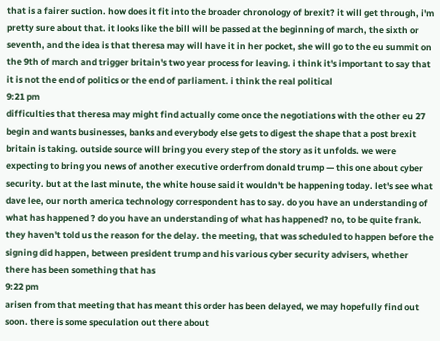that is a fairer suction. how does it fit into the broader chronology of brexit? it will get through, i'm pretty sure about that. it looks like the bill will be passed at the beginning of march, the sixth or seventh, and the idea is that theresa may will have it in her pocket, she will go to the eu summit on the 9th of march and trigger britain's two year process for leaving. i think it's important to say that it is not the end of politics or the end of parliament. i think the real political
9:21 pm
difficulties that theresa may might find actually come once the negotiations with the other eu 27 begin and wants businesses, banks and everybody else gets to digest the shape that a post brexit britain is taking. outside source will bring you every step of the story as it unfolds. we were expecting to bring you news of another executive orderfrom donald trump — this one about cyber security. but at the last minute, the white house said it wouldn't be happening today. let's see what dave lee, our north america technology correspondent has to say. do you have an understanding of what has happened ? do you have an understanding of what has happened? no, to be quite frank. they haven't told us the reason for the delay. the meeting, that was scheduled to happen before the signing did happen, between president trump and his various cyber security advisers, whether there has been something that has
9:22 pm
arisen from that meeting that has meant this order has been delayed, we may hopefully find out soon. there is some speculation out there about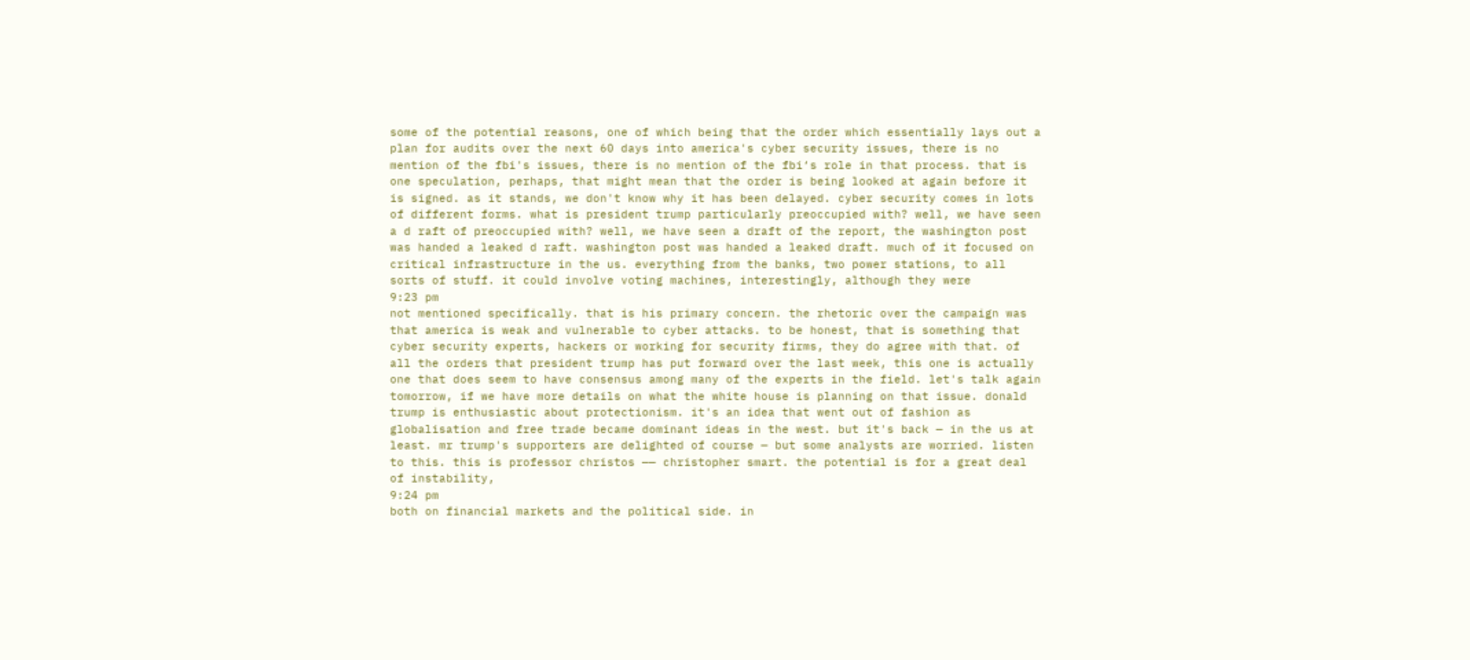some of the potential reasons, one of which being that the order which essentially lays out a plan for audits over the next 60 days into america's cyber security issues, there is no mention of the fbi's issues, there is no mention of the fbi‘s role in that process. that is one speculation, perhaps, that might mean that the order is being looked at again before it is signed. as it stands, we don't know why it has been delayed. cyber security comes in lots of different forms. what is president trump particularly preoccupied with? well, we have seen a d raft of preoccupied with? well, we have seen a draft of the report, the washington post was handed a leaked d raft. washington post was handed a leaked draft. much of it focused on critical infrastructure in the us. everything from the banks, two power stations, to all sorts of stuff. it could involve voting machines, interestingly, although they were
9:23 pm
not mentioned specifically. that is his primary concern. the rhetoric over the campaign was that america is weak and vulnerable to cyber attacks. to be honest, that is something that cyber security experts, hackers or working for security firms, they do agree with that. of all the orders that president trump has put forward over the last week, this one is actually one that does seem to have consensus among many of the experts in the field. let's talk again tomorrow, if we have more details on what the white house is planning on that issue. donald trump is enthusiastic about protectionism. it's an idea that went out of fashion as globalisation and free trade became dominant ideas in the west. but it's back — in the us at least. mr trump's supporters are delighted of course — but some analysts are worried. listen to this. this is professor christos —— christopher smart. the potential is for a great deal of instability,
9:24 pm
both on financial markets and the political side. in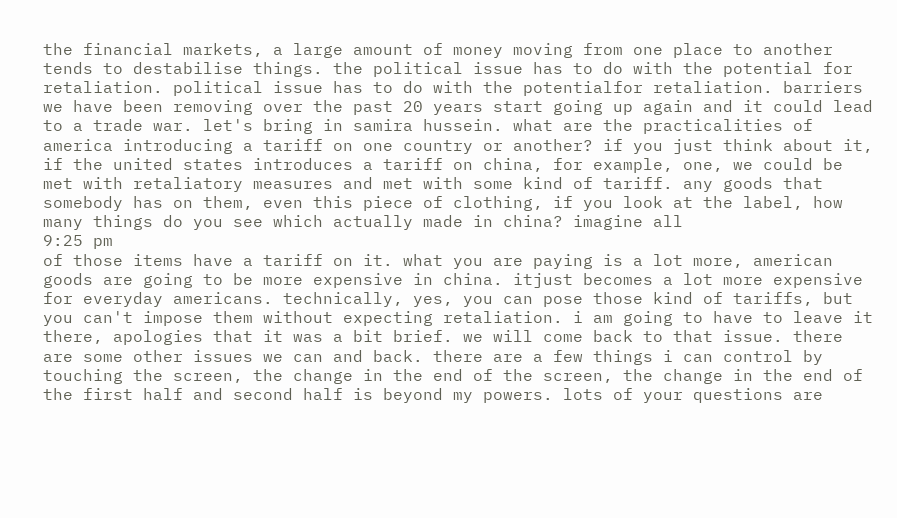the financial markets, a large amount of money moving from one place to another tends to destabilise things. the political issue has to do with the potential for retaliation. political issue has to do with the potentialfor retaliation. barriers we have been removing over the past 20 years start going up again and it could lead to a trade war. let's bring in samira hussein. what are the practicalities of america introducing a tariff on one country or another? if you just think about it, if the united states introduces a tariff on china, for example, one, we could be met with retaliatory measures and met with some kind of tariff. any goods that somebody has on them, even this piece of clothing, if you look at the label, how many things do you see which actually made in china? imagine all
9:25 pm
of those items have a tariff on it. what you are paying is a lot more, american goods are going to be more expensive in china. itjust becomes a lot more expensive for everyday americans. technically, yes, you can pose those kind of tariffs, but you can't impose them without expecting retaliation. i am going to have to leave it there, apologies that it was a bit brief. we will come back to that issue. there are some other issues we can and back. there are a few things i can control by touching the screen, the change in the end of the screen, the change in the end of the first half and second half is beyond my powers. lots of your questions are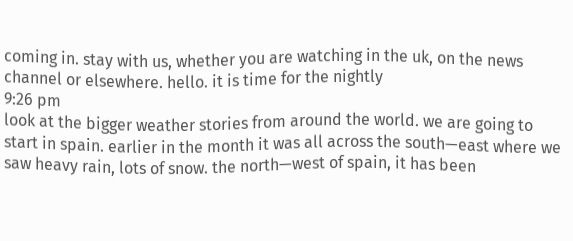coming in. stay with us, whether you are watching in the uk, on the news channel or elsewhere. hello. it is time for the nightly
9:26 pm
look at the bigger weather stories from around the world. we are going to start in spain. earlier in the month it was all across the south—east where we saw heavy rain, lots of snow. the north—west of spain, it has been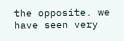the opposite. we have seen very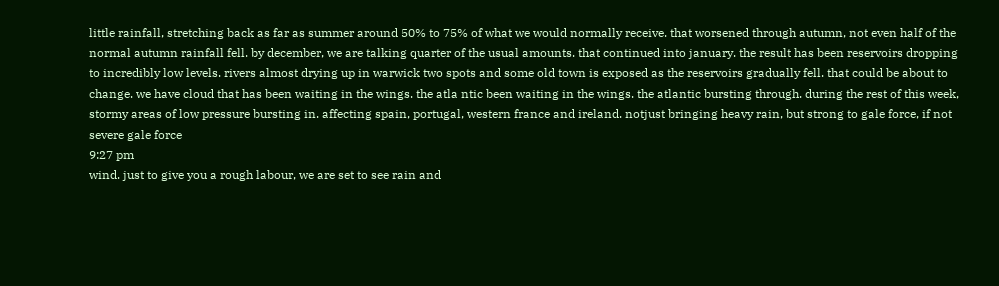little rainfall, stretching back as far as summer around 50% to 75% of what we would normally receive. that worsened through autumn, not even half of the normal autumn rainfall fell. by december, we are talking quarter of the usual amounts. that continued into january. the result has been reservoirs dropping to incredibly low levels. rivers almost drying up in warwick two spots and some old town is exposed as the reservoirs gradually fell. that could be about to change. we have cloud that has been waiting in the wings. the atla ntic been waiting in the wings. the atlantic bursting through. during the rest of this week, stormy areas of low pressure bursting in. affecting spain, portugal, western france and ireland. notjust bringing heavy rain, but strong to gale force, if not severe gale force
9:27 pm
wind. just to give you a rough labour, we are set to see rain and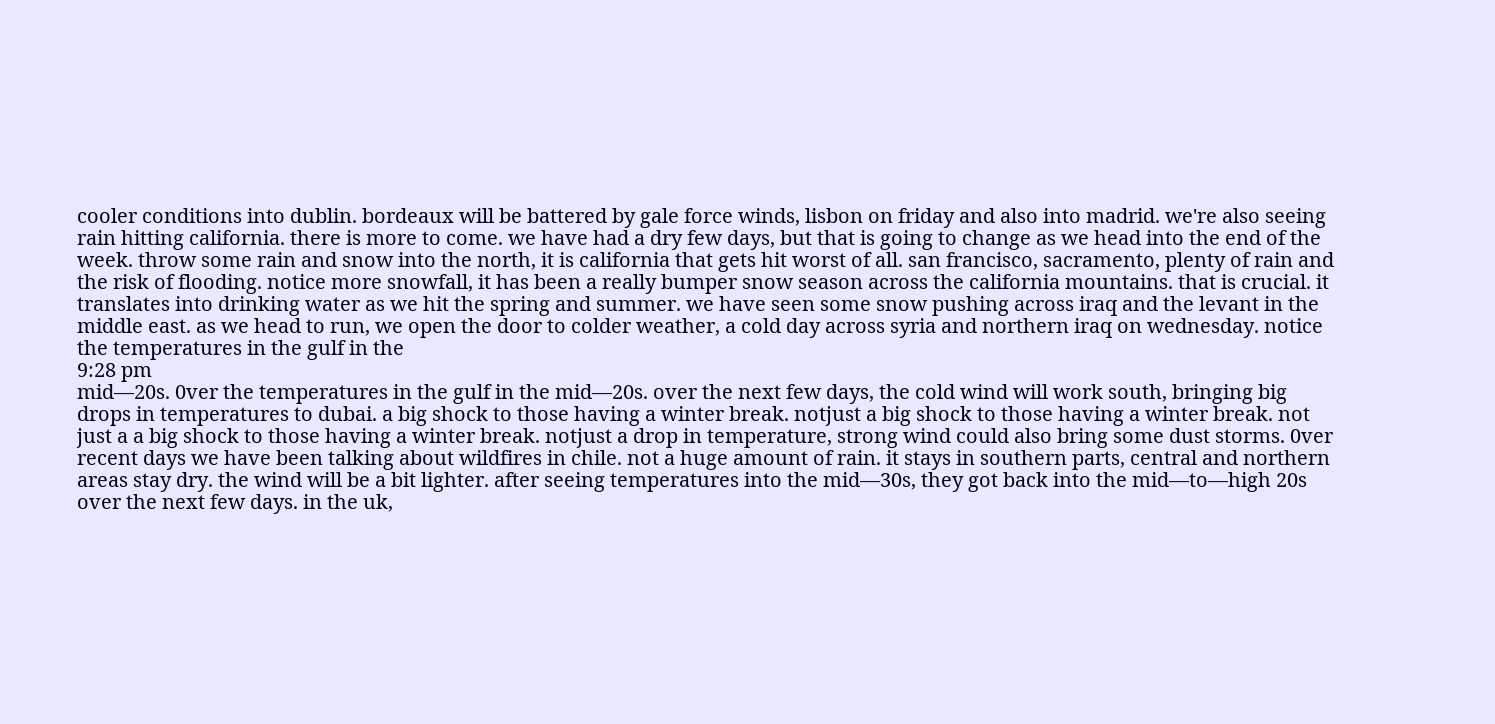cooler conditions into dublin. bordeaux will be battered by gale force winds, lisbon on friday and also into madrid. we're also seeing rain hitting california. there is more to come. we have had a dry few days, but that is going to change as we head into the end of the week. throw some rain and snow into the north, it is california that gets hit worst of all. san francisco, sacramento, plenty of rain and the risk of flooding. notice more snowfall, it has been a really bumper snow season across the california mountains. that is crucial. it translates into drinking water as we hit the spring and summer. we have seen some snow pushing across iraq and the levant in the middle east. as we head to run, we open the door to colder weather, a cold day across syria and northern iraq on wednesday. notice the temperatures in the gulf in the
9:28 pm
mid—20s. 0ver the temperatures in the gulf in the mid—20s. over the next few days, the cold wind will work south, bringing big drops in temperatures to dubai. a big shock to those having a winter break. notjust a big shock to those having a winter break. not just a a big shock to those having a winter break. notjust a drop in temperature, strong wind could also bring some dust storms. 0ver recent days we have been talking about wildfires in chile. not a huge amount of rain. it stays in southern parts, central and northern areas stay dry. the wind will be a bit lighter. after seeing temperatures into the mid—30s, they got back into the mid—to—high 20s over the next few days. in the uk,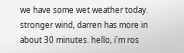we have some wet weather today. stronger wind, darren has more in about 30 minutes. hello, i'm ros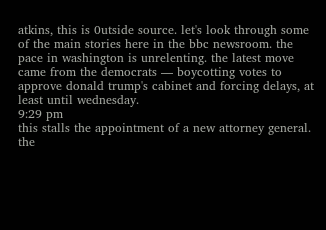atkins, this is 0utside source. let's look through some of the main stories here in the bbc newsroom. the pace in washington is unrelenting. the latest move came from the democrats — boycotting votes to approve donald trump's cabinet and forcing delays, at least until wednesday.
9:29 pm
this stalls the appointment of a new attorney general. the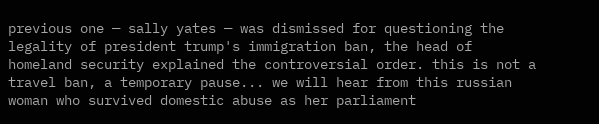previous one — sally yates — was dismissed for questioning the legality of president trump's immigration ban, the head of homeland security explained the controversial order. this is not a travel ban, a temporary pause... we will hear from this russian woman who survived domestic abuse as her parliament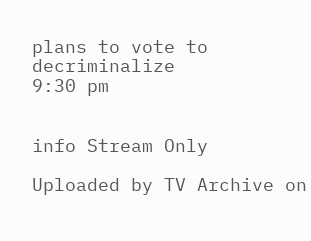plans to vote to decriminalize
9:30 pm


info Stream Only

Uploaded by TV Archive on